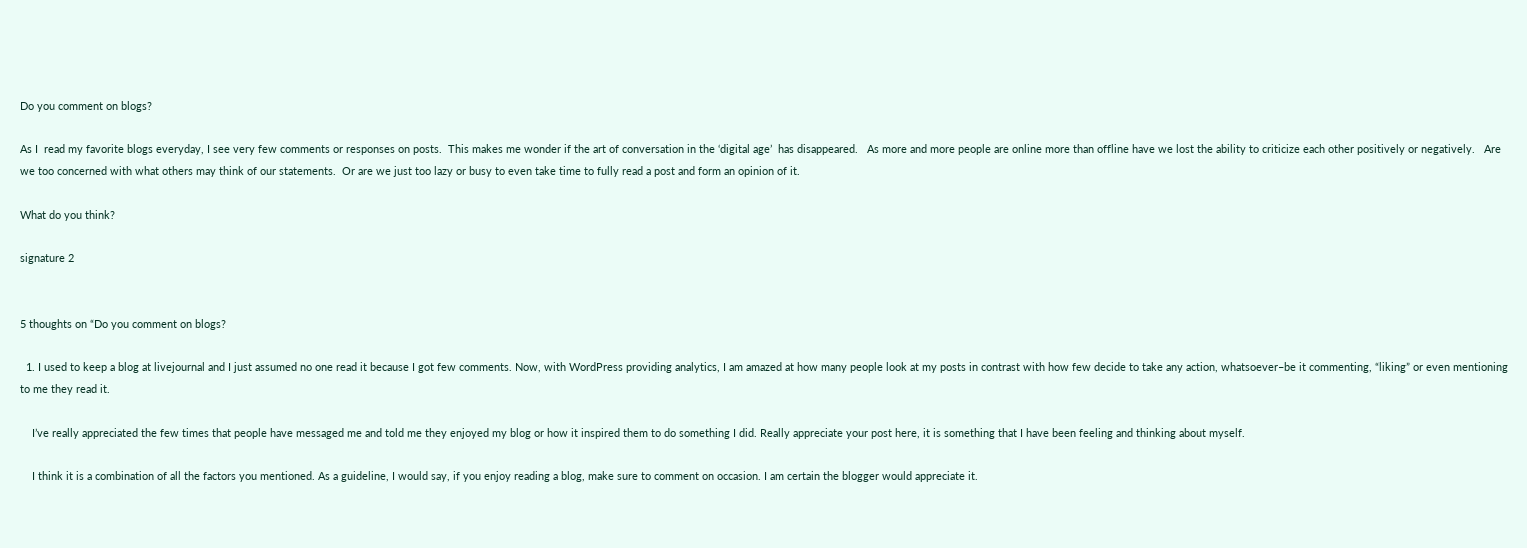Do you comment on blogs?

As I  read my favorite blogs everyday, I see very few comments or responses on posts.  This makes me wonder if the art of conversation in the ‘digital age’  has disappeared.   As more and more people are online more than offline have we lost the ability to criticize each other positively or negatively.   Are we too concerned with what others may think of our statements.  Or are we just too lazy or busy to even take time to fully read a post and form an opinion of it.

What do you think?

signature 2


5 thoughts on “Do you comment on blogs?

  1. I used to keep a blog at livejournal and I just assumed no one read it because I got few comments. Now, with WordPress providing analytics, I am amazed at how many people look at my posts in contrast with how few decide to take any action, whatsoever–be it commenting, “liking” or even mentioning to me they read it.

    I’ve really appreciated the few times that people have messaged me and told me they enjoyed my blog or how it inspired them to do something I did. Really appreciate your post here, it is something that I have been feeling and thinking about myself.

    I think it is a combination of all the factors you mentioned. As a guideline, I would say, if you enjoy reading a blog, make sure to comment on occasion. I am certain the blogger would appreciate it.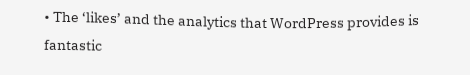• The ‘likes’ and the analytics that WordPress provides is fantastic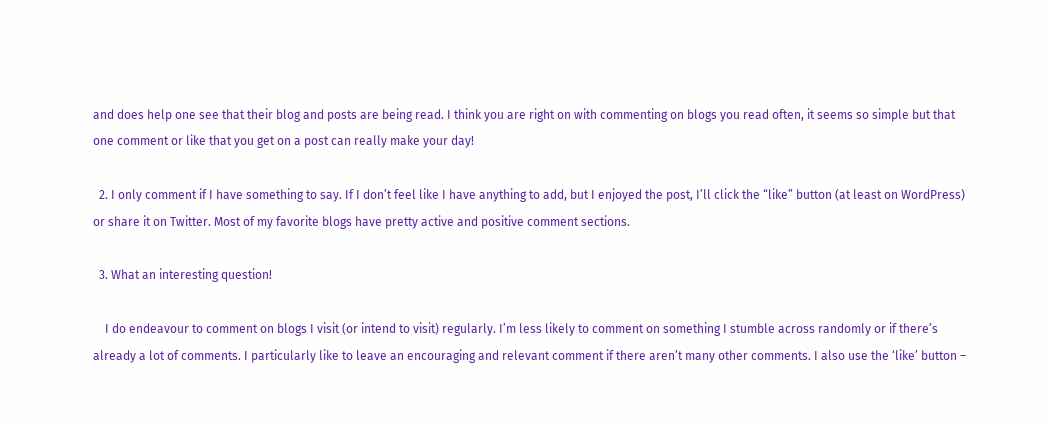and does help one see that their blog and posts are being read. I think you are right on with commenting on blogs you read often, it seems so simple but that one comment or like that you get on a post can really make your day!

  2. I only comment if I have something to say. If I don’t feel like I have anything to add, but I enjoyed the post, I’ll click the “like” button (at least on WordPress) or share it on Twitter. Most of my favorite blogs have pretty active and positive comment sections.

  3. What an interesting question!

    I do endeavour to comment on blogs I visit (or intend to visit) regularly. I’m less likely to comment on something I stumble across randomly or if there’s already a lot of comments. I particularly like to leave an encouraging and relevant comment if there aren’t many other comments. I also use the ‘like’ button –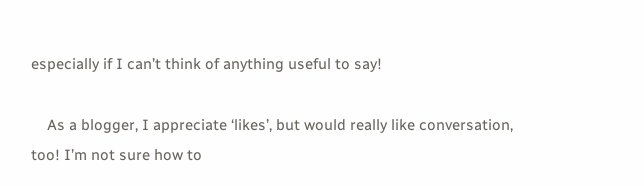especially if I can’t think of anything useful to say!

    As a blogger, I appreciate ‘likes’, but would really like conversation, too! I’m not sure how to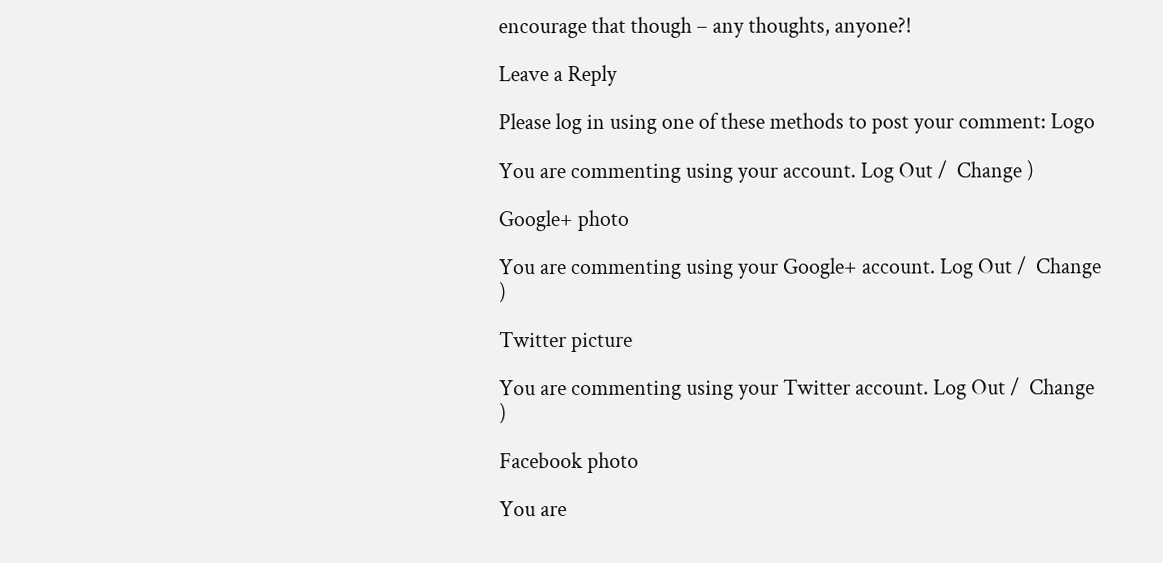encourage that though – any thoughts, anyone?!

Leave a Reply

Please log in using one of these methods to post your comment: Logo

You are commenting using your account. Log Out /  Change )

Google+ photo

You are commenting using your Google+ account. Log Out /  Change )

Twitter picture

You are commenting using your Twitter account. Log Out /  Change )

Facebook photo

You are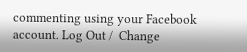commenting using your Facebook account. Log Out /  Change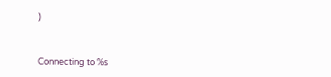)


Connecting to %s